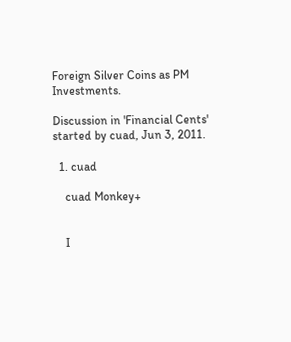Foreign Silver Coins as PM Investments.

Discussion in 'Financial Cents' started by cuad, Jun 3, 2011.

  1. cuad

    cuad Monkey+


    I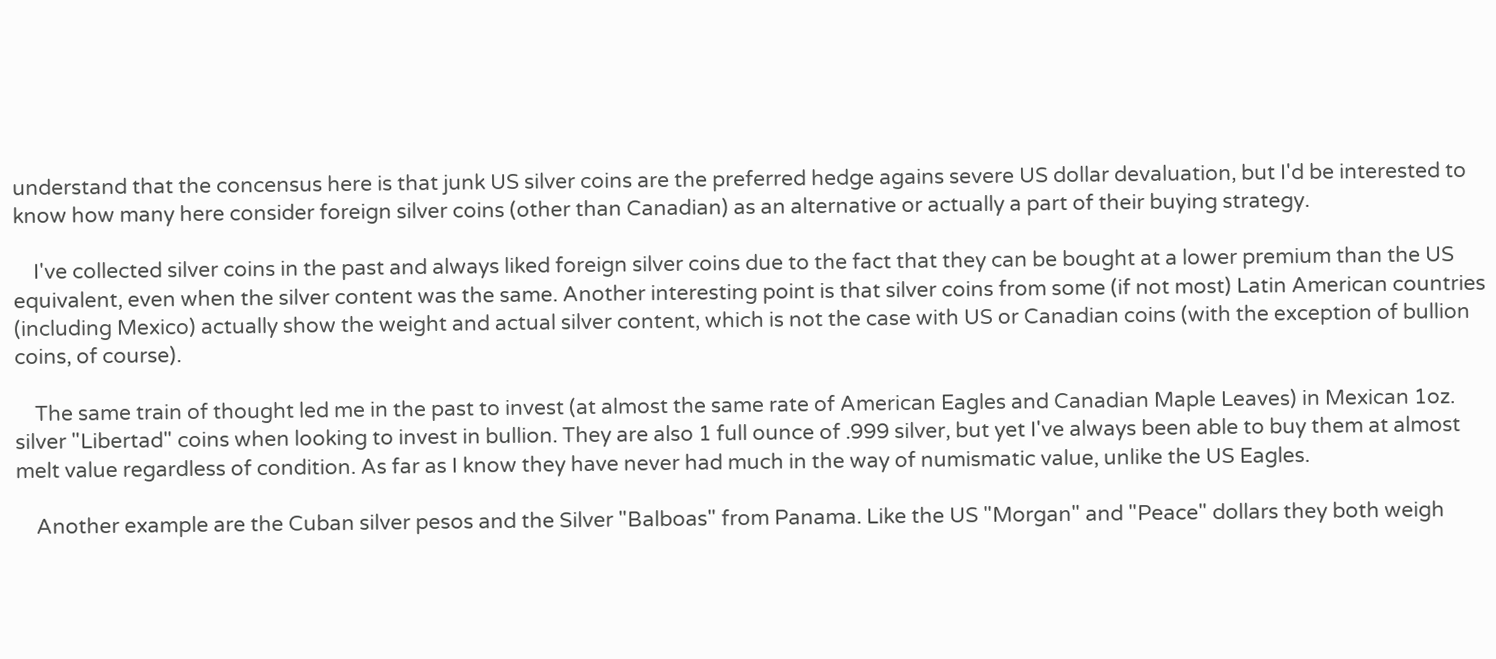understand that the concensus here is that junk US silver coins are the preferred hedge agains severe US dollar devaluation, but I'd be interested to know how many here consider foreign silver coins (other than Canadian) as an alternative or actually a part of their buying strategy.

    I've collected silver coins in the past and always liked foreign silver coins due to the fact that they can be bought at a lower premium than the US equivalent, even when the silver content was the same. Another interesting point is that silver coins from some (if not most) Latin American countries (including Mexico) actually show the weight and actual silver content, which is not the case with US or Canadian coins (with the exception of bullion coins, of course).

    The same train of thought led me in the past to invest (at almost the same rate of American Eagles and Canadian Maple Leaves) in Mexican 1oz. silver "Libertad" coins when looking to invest in bullion. They are also 1 full ounce of .999 silver, but yet I've always been able to buy them at almost melt value regardless of condition. As far as I know they have never had much in the way of numismatic value, unlike the US Eagles.

    Another example are the Cuban silver pesos and the Silver "Balboas" from Panama. Like the US "Morgan" and "Peace" dollars they both weigh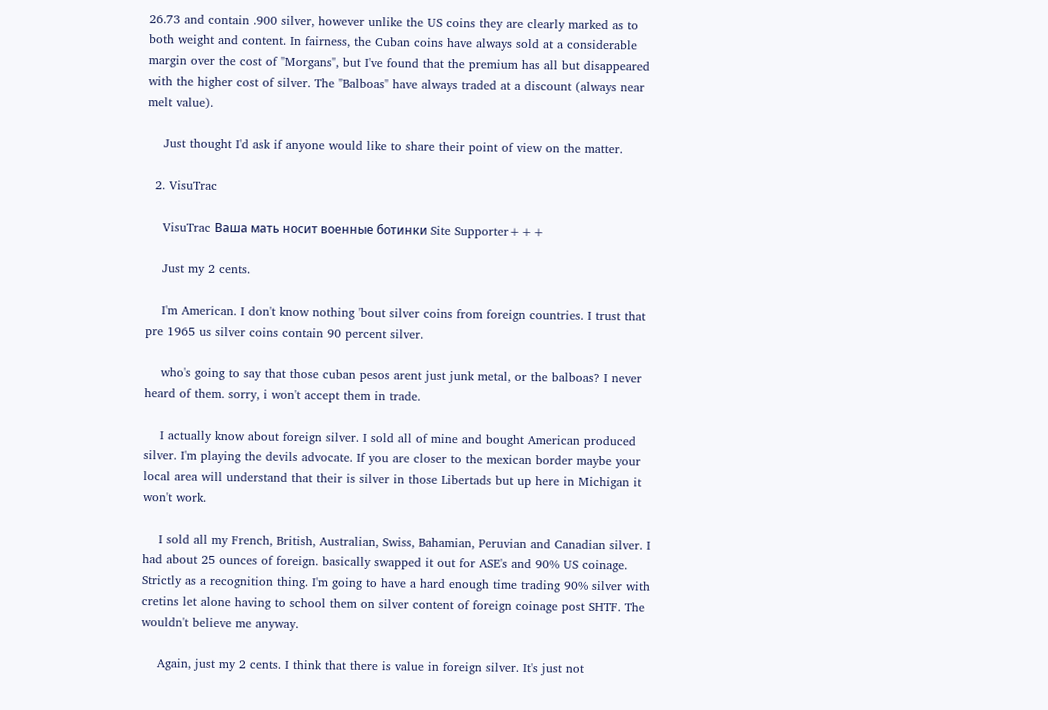26.73 and contain .900 silver, however unlike the US coins they are clearly marked as to both weight and content. In fairness, the Cuban coins have always sold at a considerable margin over the cost of "Morgans", but I've found that the premium has all but disappeared with the higher cost of silver. The "Balboas" have always traded at a discount (always near melt value).

    Just thought I'd ask if anyone would like to share their point of view on the matter.

  2. VisuTrac

    VisuTrac Ваша мать носит военные ботинки Site Supporter+++

    Just my 2 cents.

    I'm American. I don't know nothing 'bout silver coins from foreign countries. I trust that pre 1965 us silver coins contain 90 percent silver.

    who's going to say that those cuban pesos arent just junk metal, or the balboas? I never heard of them. sorry, i won't accept them in trade.

    I actually know about foreign silver. I sold all of mine and bought American produced silver. I'm playing the devils advocate. If you are closer to the mexican border maybe your local area will understand that their is silver in those Libertads but up here in Michigan it won't work.

    I sold all my French, British, Australian, Swiss, Bahamian, Peruvian and Canadian silver. I had about 25 ounces of foreign. basically swapped it out for ASE's and 90% US coinage. Strictly as a recognition thing. I'm going to have a hard enough time trading 90% silver with cretins let alone having to school them on silver content of foreign coinage post SHTF. The wouldn't believe me anyway.

    Again, just my 2 cents. I think that there is value in foreign silver. It's just not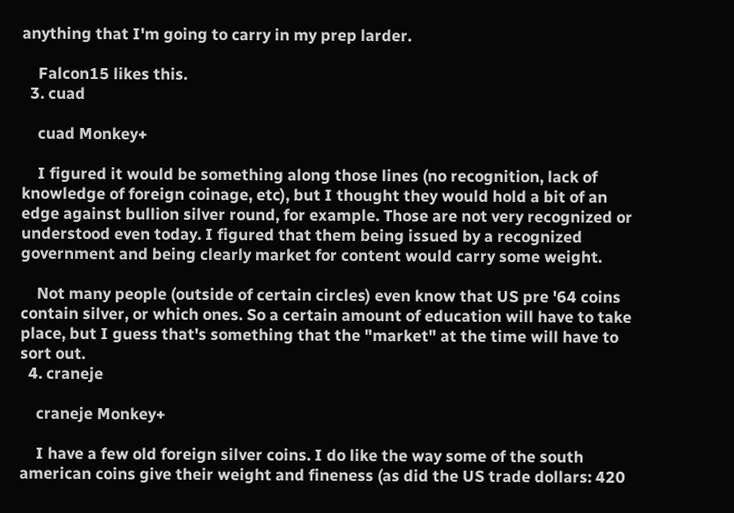anything that I'm going to carry in my prep larder.

    Falcon15 likes this.
  3. cuad

    cuad Monkey+

    I figured it would be something along those lines (no recognition, lack of knowledge of foreign coinage, etc), but I thought they would hold a bit of an edge against bullion silver round, for example. Those are not very recognized or understood even today. I figured that them being issued by a recognized government and being clearly market for content would carry some weight.

    Not many people (outside of certain circles) even know that US pre '64 coins contain silver, or which ones. So a certain amount of education will have to take place, but I guess that's something that the "market" at the time will have to sort out.
  4. craneje

    craneje Monkey+

    I have a few old foreign silver coins. I do like the way some of the south american coins give their weight and fineness (as did the US trade dollars: 420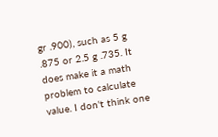gr .900), such as 5 g .875 or 2.5 g .735. It does make it a math problem to calculate value. I don't think one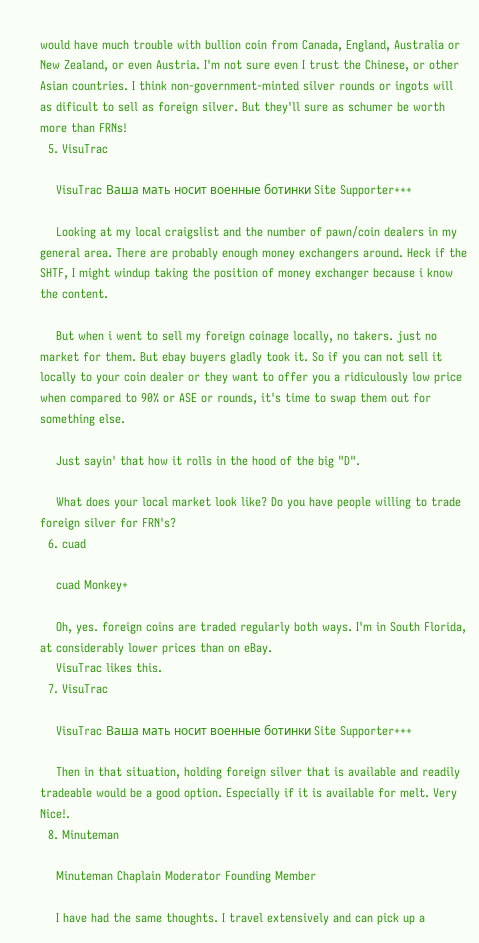would have much trouble with bullion coin from Canada, England, Australia or New Zealand, or even Austria. I'm not sure even I trust the Chinese, or other Asian countries. I think non-government-minted silver rounds or ingots will as dificult to sell as foreign silver. But they'll sure as schumer be worth more than FRNs!
  5. VisuTrac

    VisuTrac Ваша мать носит военные ботинки Site Supporter+++

    Looking at my local craigslist and the number of pawn/coin dealers in my general area. There are probably enough money exchangers around. Heck if the SHTF, I might windup taking the position of money exchanger because i know the content.

    But when i went to sell my foreign coinage locally, no takers. just no market for them. But ebay buyers gladly took it. So if you can not sell it locally to your coin dealer or they want to offer you a ridiculously low price when compared to 90% or ASE or rounds, it's time to swap them out for something else.

    Just sayin' that how it rolls in the hood of the big "D".

    What does your local market look like? Do you have people willing to trade foreign silver for FRN's?
  6. cuad

    cuad Monkey+

    Oh, yes. foreign coins are traded regularly both ways. I'm in South Florida, at considerably lower prices than on eBay.
    VisuTrac likes this.
  7. VisuTrac

    VisuTrac Ваша мать носит военные ботинки Site Supporter+++

    Then in that situation, holding foreign silver that is available and readily tradeable would be a good option. Especially if it is available for melt. Very Nice!.
  8. Minuteman

    Minuteman Chaplain Moderator Founding Member

    I have had the same thoughts. I travel extensively and can pick up a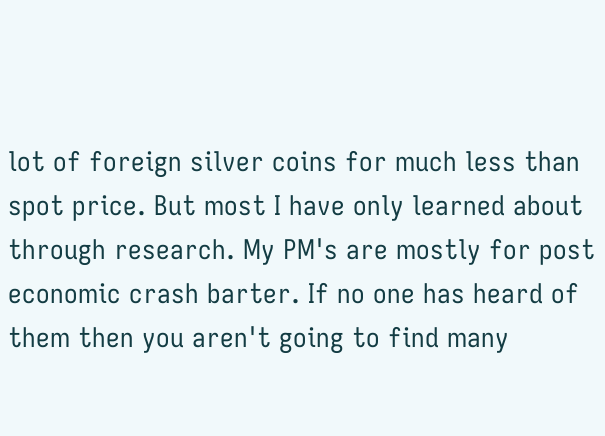lot of foreign silver coins for much less than spot price. But most I have only learned about through research. My PM's are mostly for post economic crash barter. If no one has heard of them then you aren't going to find many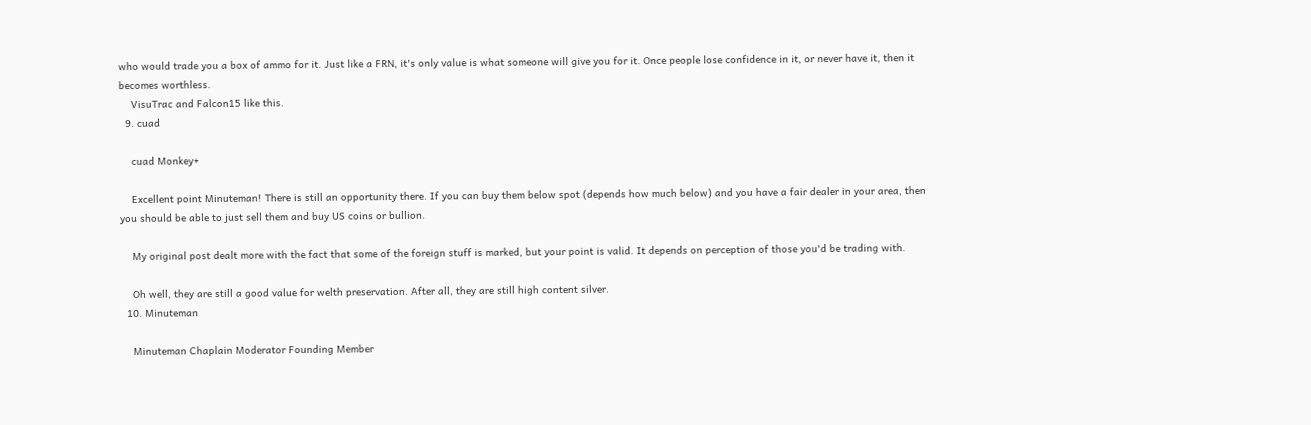who would trade you a box of ammo for it. Just like a FRN, it's only value is what someone will give you for it. Once people lose confidence in it, or never have it, then it becomes worthless.
    VisuTrac and Falcon15 like this.
  9. cuad

    cuad Monkey+

    Excellent point Minuteman! There is still an opportunity there. If you can buy them below spot (depends how much below) and you have a fair dealer in your area, then you should be able to just sell them and buy US coins or bullion.

    My original post dealt more with the fact that some of the foreign stuff is marked, but your point is valid. It depends on perception of those you'd be trading with.

    Oh well, they are still a good value for welth preservation. After all, they are still high content silver.
  10. Minuteman

    Minuteman Chaplain Moderator Founding Member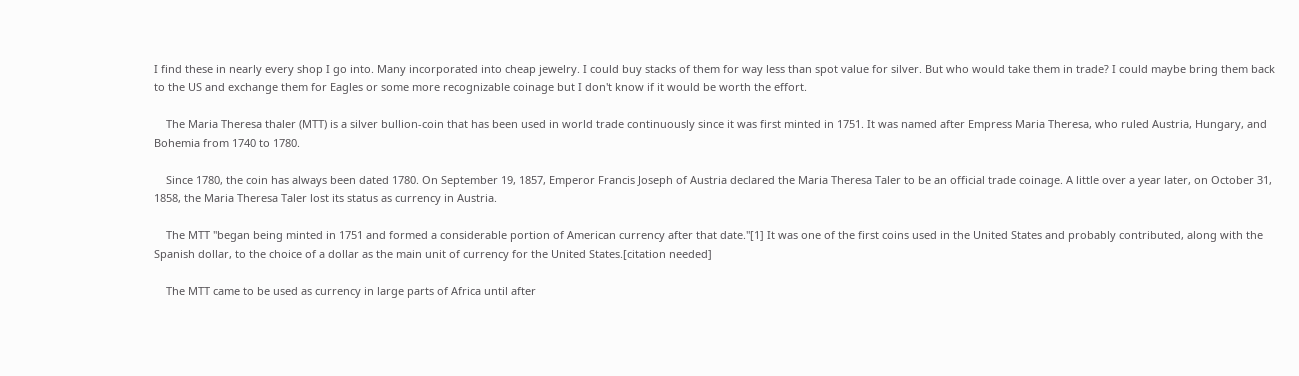I find these in nearly every shop I go into. Many incorporated into cheap jewelry. I could buy stacks of them for way less than spot value for silver. But who would take them in trade? I could maybe bring them back to the US and exchange them for Eagles or some more recognizable coinage but I don't know if it would be worth the effort.

    The Maria Theresa thaler (MTT) is a silver bullion-coin that has been used in world trade continuously since it was first minted in 1751. It was named after Empress Maria Theresa, who ruled Austria, Hungary, and Bohemia from 1740 to 1780.

    Since 1780, the coin has always been dated 1780. On September 19, 1857, Emperor Francis Joseph of Austria declared the Maria Theresa Taler to be an official trade coinage. A little over a year later, on October 31, 1858, the Maria Theresa Taler lost its status as currency in Austria.

    The MTT "began being minted in 1751 and formed a considerable portion of American currency after that date."[1] It was one of the first coins used in the United States and probably contributed, along with the Spanish dollar, to the choice of a dollar as the main unit of currency for the United States.[citation needed]

    The MTT came to be used as currency in large parts of Africa until after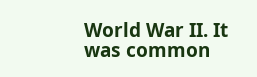World War II. It was common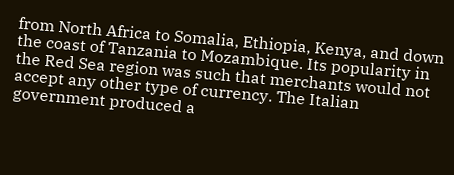from North Africa to Somalia, Ethiopia, Kenya, and down the coast of Tanzania to Mozambique. Its popularity in the Red Sea region was such that merchants would not accept any other type of currency. The Italian government produced a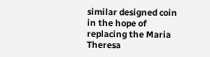similar designed coin in the hope of replacing the Maria Theresa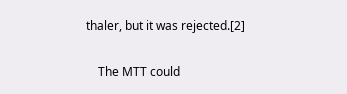thaler, but it was rejected.[2]

    The MTT could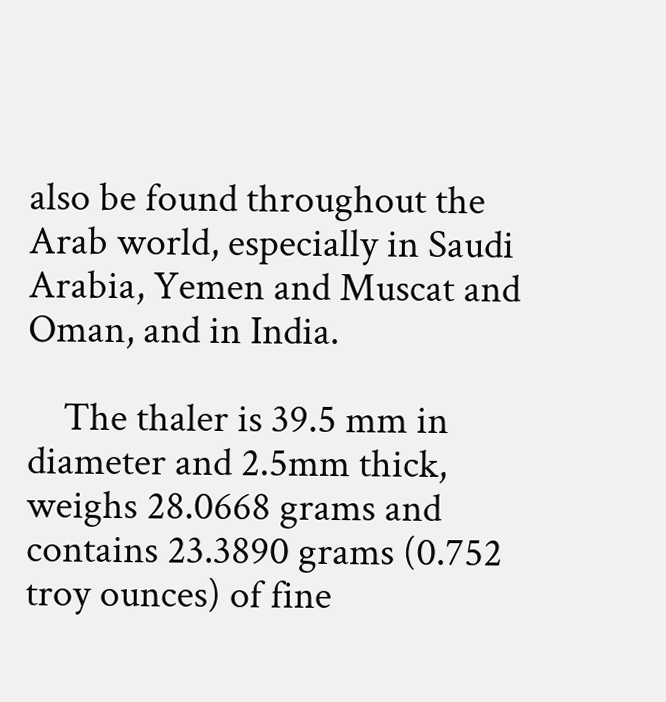also be found throughout the Arab world, especially in Saudi Arabia, Yemen and Muscat and Oman, and in India.

    The thaler is 39.5 mm in diameter and 2.5mm thick, weighs 28.0668 grams and contains 23.3890 grams (0.752 troy ounces) of fine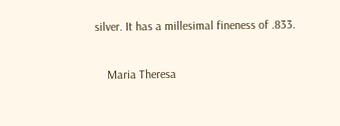silver. It has a millesimal fineness of .833.

    Maria Theresa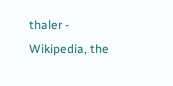thaler - Wikipedia, the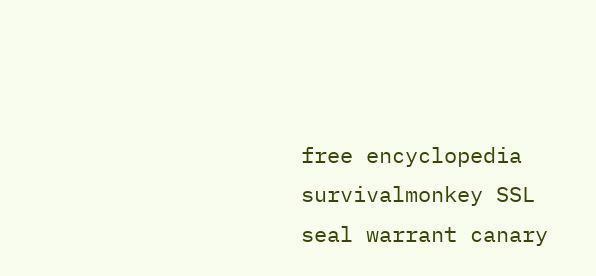free encyclopedia
survivalmonkey SSL seal warrant canary